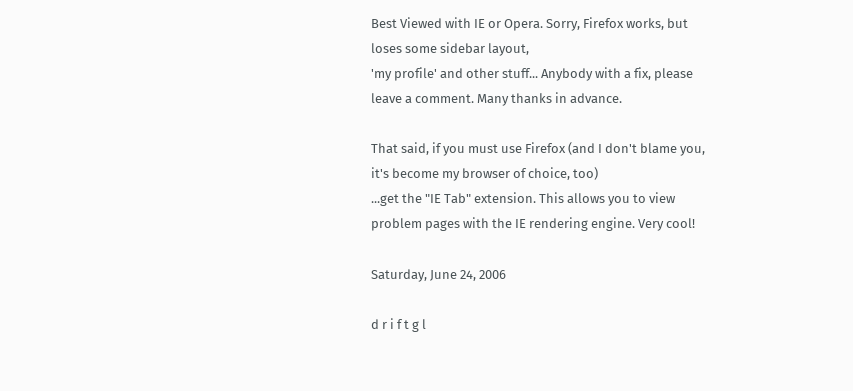Best Viewed with IE or Opera. Sorry, Firefox works, but loses some sidebar layout,
'my profile' and other stuff... Anybody with a fix, please leave a comment. Many thanks in advance.

That said, if you must use Firefox (and I don't blame you, it's become my browser of choice, too)
...get the "IE Tab" extension. This allows you to view problem pages with the IE rendering engine. Very cool!

Saturday, June 24, 2006

d r i f t g l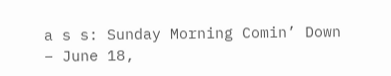a s s: Sunday Morning Comin’ Down – June 18,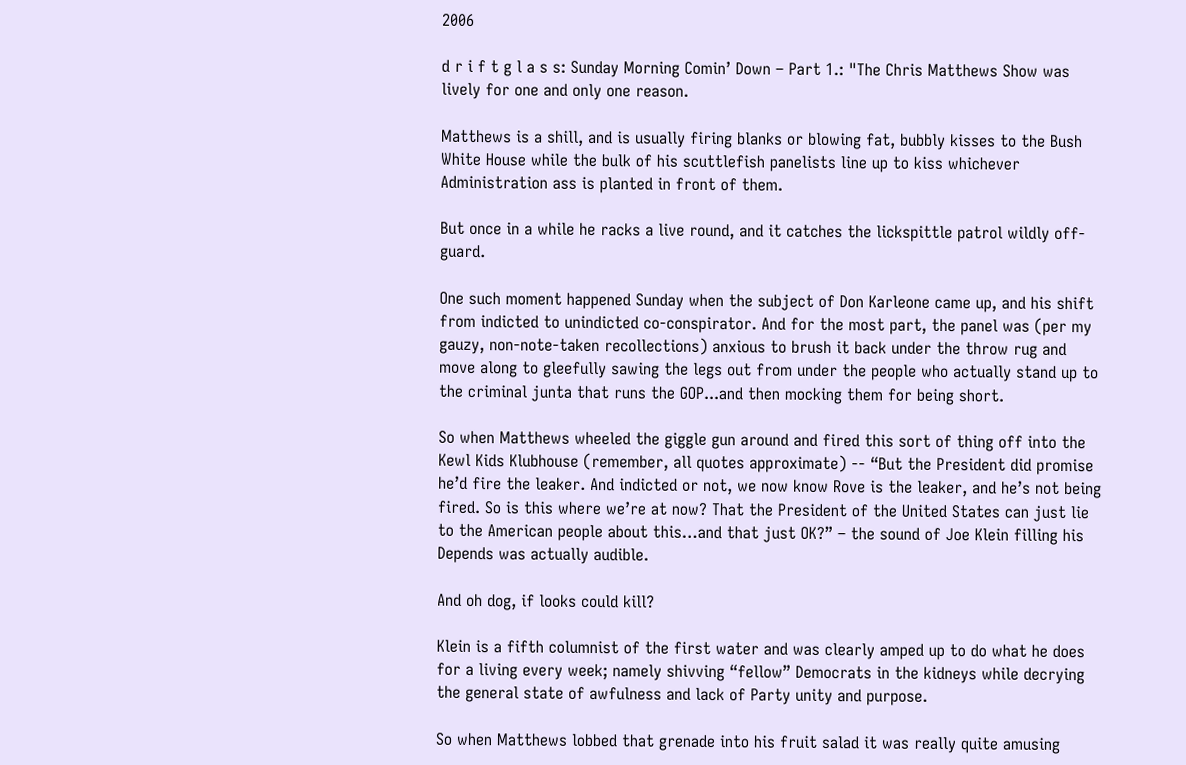2006

d r i f t g l a s s: Sunday Morning Comin’ Down – Part 1.: "The Chris Matthews Show was lively for one and only one reason.

Matthews is a shill, and is usually firing blanks or blowing fat, bubbly kisses to the Bush White House while the bulk of his scuttlefish panelists line up to kiss whichever Administration ass is planted in front of them.

But once in a while he racks a live round, and it catches the lickspittle patrol wildly off-guard.

One such moment happened Sunday when the subject of Don Karleone came up, and his shift from indicted to unindicted co-conspirator. And for the most part, the panel was (per my gauzy, non-note-taken recollections) anxious to brush it back under the throw rug and move along to gleefully sawing the legs out from under the people who actually stand up to the criminal junta that runs the GOP...and then mocking them for being short.

So when Matthews wheeled the giggle gun around and fired this sort of thing off into the Kewl Kids Klubhouse (remember, all quotes approximate) -- “But the President did promise he’d fire the leaker. And indicted or not, we now know Rove is the leaker, and he’s not being fired. So is this where we’re at now? That the President of the United States can just lie to the American people about this…and that just OK?” – the sound of Joe Klein filling his Depends was actually audible.

And oh dog, if looks could kill?

Klein is a fifth columnist of the first water and was clearly amped up to do what he does for a living every week; namely shivving “fellow” Democrats in the kidneys while decrying the general state of awfulness and lack of Party unity and purpose.

So when Matthews lobbed that grenade into his fruit salad it was really quite amusing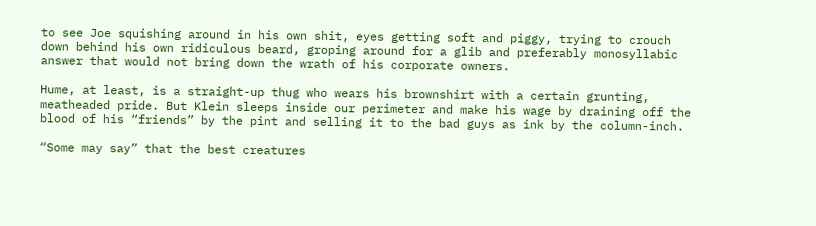to see Joe squishing around in his own shit, eyes getting soft and piggy, trying to crouch down behind his own ridiculous beard, groping around for a glib and preferably monosyllabic answer that would not bring down the wrath of his corporate owners.

Hume, at least, is a straight-up thug who wears his brownshirt with a certain grunting, meatheaded pride. But Klein sleeps inside our perimeter and make his wage by draining off the blood of his “friends” by the pint and selling it to the bad guys as ink by the column-inch.

“Some may say” that the best creatures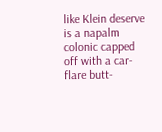like Klein deserve is a napalm colonic capped off with a car-flare butt-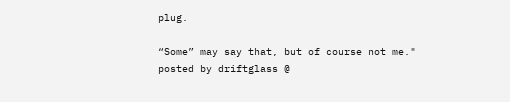plug.

“Some” may say that, but of course not me."
posted by driftglass @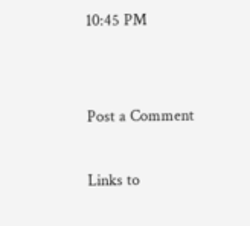10:45 PM


Post a Comment

Links to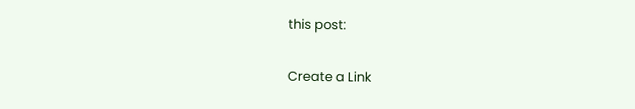this post:

Create a Link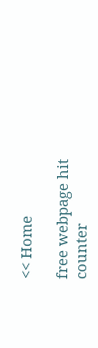<< Home

free webpage hit counter